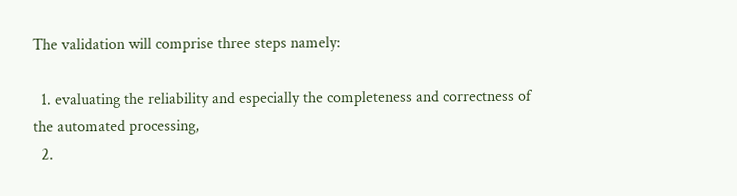The validation will comprise three steps namely:

  1. evaluating the reliability and especially the completeness and correctness of the automated processing,
  2.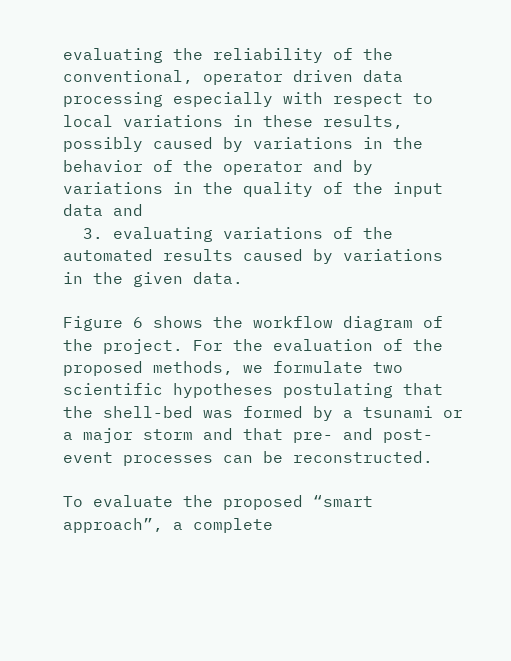evaluating the reliability of the conventional, operator driven data processing especially with respect to local variations in these results, possibly caused by variations in the behavior of the operator and by variations in the quality of the input data and
  3. evaluating variations of the automated results caused by variations in the given data.

Figure 6 shows the workflow diagram of the project. For the evaluation of the proposed methods, we formulate two scientific hypotheses postulating that the shell-bed was formed by a tsunami or a major storm and that pre- and post-event processes can be reconstructed.

To evaluate the proposed “smart approach”, a complete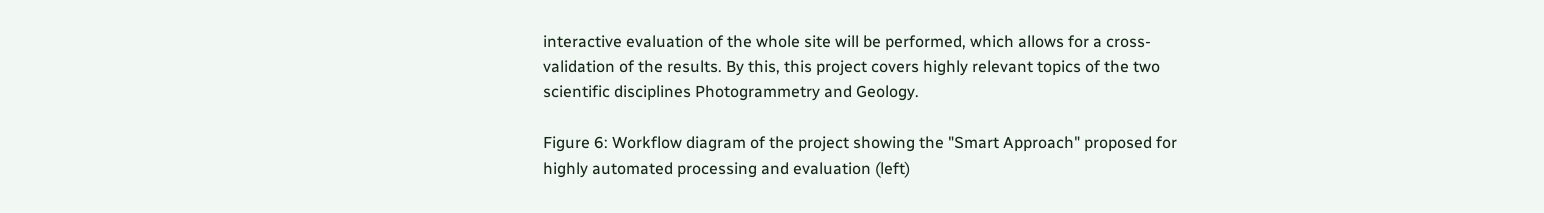interactive evaluation of the whole site will be performed, which allows for a cross-validation of the results. By this, this project covers highly relevant topics of the two scientific disciplines Photogrammetry and Geology.

Figure 6: Workflow diagram of the project showing the "Smart Approach" proposed for highly automated processing and evaluation (left)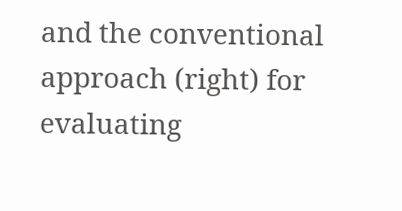and the conventional approach (right) for evaluating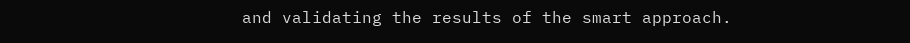and validating the results of the smart approach.